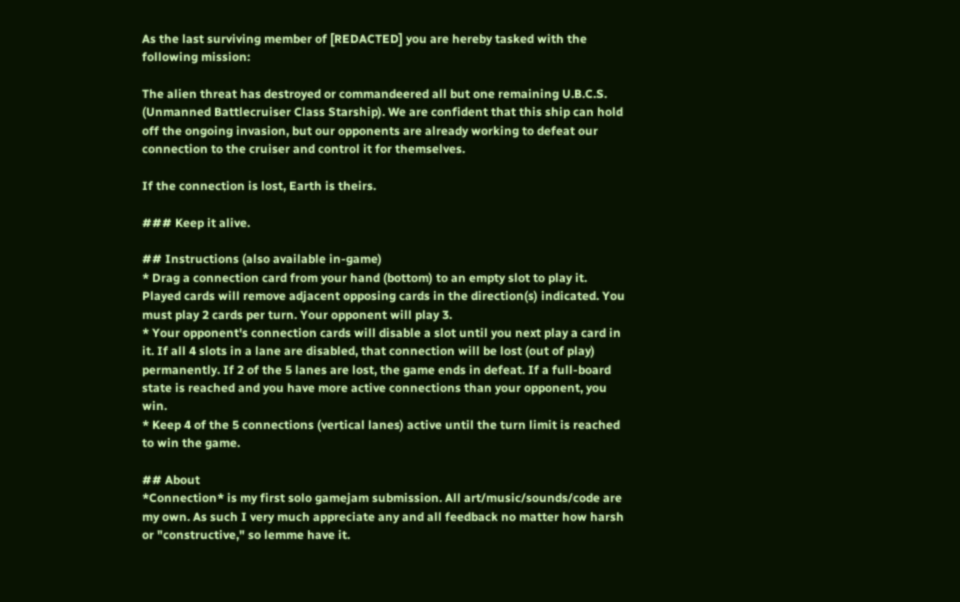As the last surviving member of [REDACTED] you are hereby tasked with the following mission:

The alien threat has destroyed or commandeered all but one remaining U.B.C.S. (Unmanned Battlecruiser Class Starship). We are confident that this ship can hold off the ongoing invasion, but our opponents are already working to defeat our connection to the cruiser and control it for themselves.

If the connection is lost, Earth is theirs.

### Keep it alive.

## Instructions (also available in-game)
* Drag a connection card from your hand (bottom) to an empty slot to play it. Played cards will remove adjacent opposing cards in the direction(s) indicated. You must play 2 cards per turn. Your opponent will play 3.
* Your opponent's connection cards will disable a slot until you next play a card in it. If all 4 slots in a lane are disabled, that connection will be lost (out of play) permanently. If 2 of the 5 lanes are lost, the game ends in defeat. If a full-board state is reached and you have more active connections than your opponent, you win.
* Keep 4 of the 5 connections (vertical lanes) active until the turn limit is reached to win the game.

## About
*Connection* is my first solo gamejam submission. All art/music/sounds/code are my own. As such I very much appreciate any and all feedback no matter how harsh or "constructive," so lemme have it.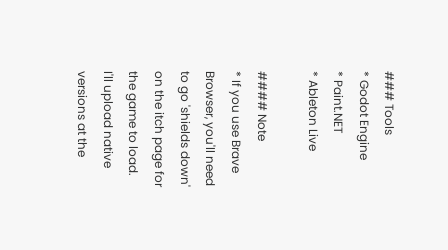### Tools
* Godot Engine
* Paint.NET
* Ableton Live

#### Note
* If you use Brave Browser, you'll need to go 'shields down' on the itch page for the game to load. I'll upload native versions at the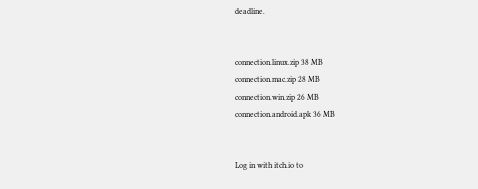deadline.


connection.linux.zip 38 MB
connection.mac.zip 28 MB
connection.win.zip 26 MB
connection.android.apk 36 MB


Log in with itch.io to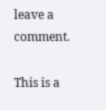leave a comment.

This is a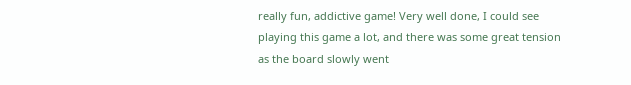really fun, addictive game! Very well done, I could see playing this game a lot, and there was some great tension as the board slowly went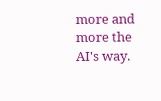more and more the AI's way.